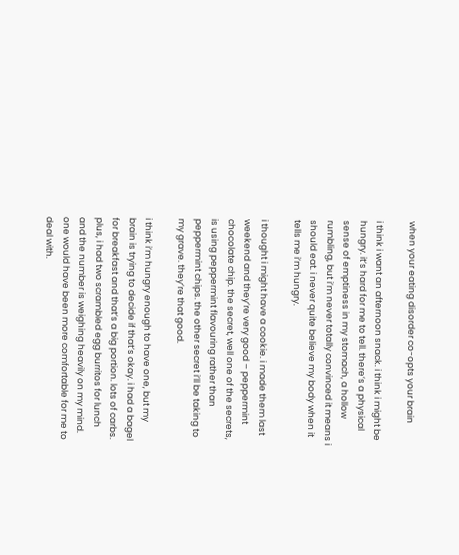when your eating disorder co-opts your brain

i think i want an afternoon snack. i think i might be hungry. it’s hard for me to tell. there’s a physical sense of emptiness in my stomach, a hollow rumbling, but i’m never totally convinced it means i should eat. i never quite believe my body when it tells me i’m hungry.

i thought i might have a cookie. i made them last weekend and they’re very good – peppermint chocolate chip. the secret, well one of the secrets, is using peppermint flavouring rather than peppermint chips. the other secret i’ll be taking to my grave. they’re that good.

i think i’m hungry enough to have one, but my brain is trying to decide if that’s okay. i had a bagel for breakfast and that’s a big portion. lots of carbs. plus, i had two scrambled egg burritos for lunch and the number is weighing heavily on my mind. one would have been more comfortable for me to deal with.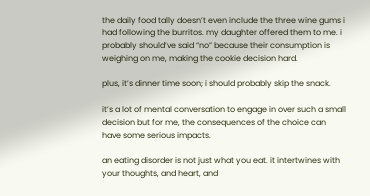the daily food tally doesn’t even include the three wine gums i had following the burritos. my daughter offered them to me. i probably should’ve said “no” because their consumption is weighing on me, making the cookie decision hard.

plus, it’s dinner time soon; i should probably skip the snack.

it’s a lot of mental conversation to engage in over such a small decision but for me, the consequences of the choice can have some serious impacts.

an eating disorder is not just what you eat. it intertwines with your thoughts, and heart, and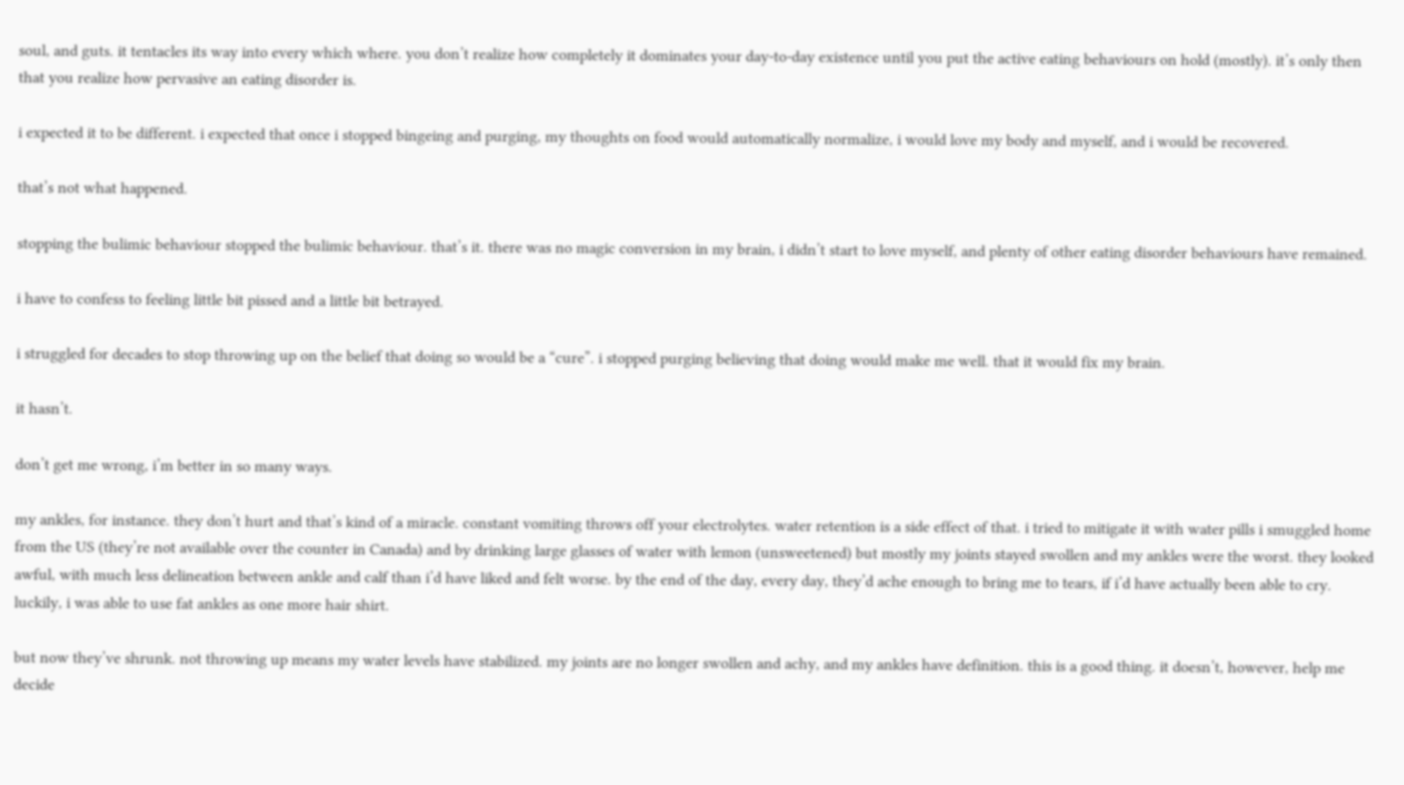soul, and guts. it tentacles its way into every which where. you don’t realize how completely it dominates your day-to-day existence until you put the active eating behaviours on hold (mostly). it’s only then that you realize how pervasive an eating disorder is.

i expected it to be different. i expected that once i stopped bingeing and purging, my thoughts on food would automatically normalize, i would love my body and myself, and i would be recovered.

that’s not what happened.

stopping the bulimic behaviour stopped the bulimic behaviour. that’s it. there was no magic conversion in my brain, i didn’t start to love myself, and plenty of other eating disorder behaviours have remained.

i have to confess to feeling little bit pissed and a little bit betrayed.

i struggled for decades to stop throwing up on the belief that doing so would be a “cure”. i stopped purging believing that doing would make me well. that it would fix my brain.

it hasn’t.

don’t get me wrong, i’m better in so many ways.

my ankles, for instance. they don’t hurt and that’s kind of a miracle. constant vomiting throws off your electrolytes. water retention is a side effect of that. i tried to mitigate it with water pills i smuggled home from the US (they’re not available over the counter in Canada) and by drinking large glasses of water with lemon (unsweetened) but mostly my joints stayed swollen and my ankles were the worst. they looked awful, with much less delineation between ankle and calf than i’d have liked and felt worse. by the end of the day, every day, they’d ache enough to bring me to tears, if i’d have actually been able to cry. luckily, i was able to use fat ankles as one more hair shirt.

but now they’ve shrunk. not throwing up means my water levels have stabilized. my joints are no longer swollen and achy, and my ankles have definition. this is a good thing. it doesn’t, however, help me decide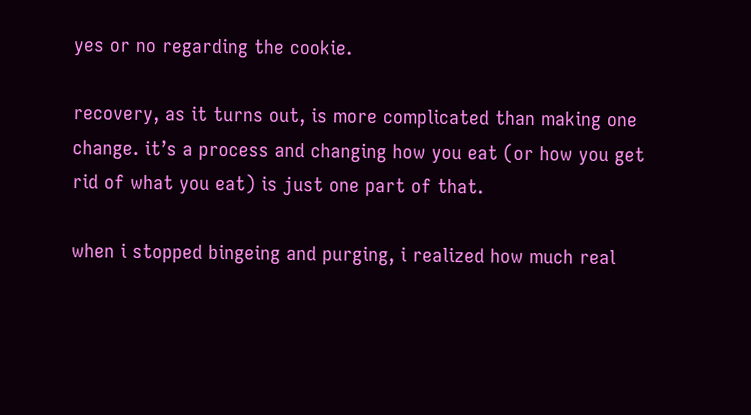yes or no regarding the cookie.

recovery, as it turns out, is more complicated than making one change. it’s a process and changing how you eat (or how you get rid of what you eat) is just one part of that.

when i stopped bingeing and purging, i realized how much real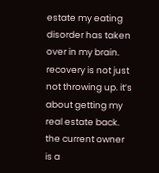estate my eating disorder has taken over in my brain. recovery is not just not throwing up. it’s about getting my real estate back. the current owner is a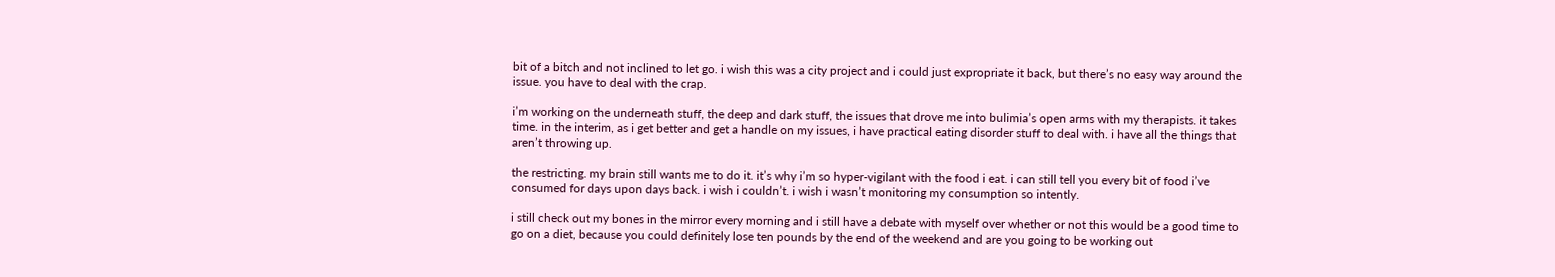bit of a bitch and not inclined to let go. i wish this was a city project and i could just expropriate it back, but there’s no easy way around the issue. you have to deal with the crap.

i’m working on the underneath stuff, the deep and dark stuff, the issues that drove me into bulimia’s open arms with my therapists. it takes time. in the interim, as i get better and get a handle on my issues, i have practical eating disorder stuff to deal with. i have all the things that aren’t throwing up.

the restricting. my brain still wants me to do it. it’s why i’m so hyper-vigilant with the food i eat. i can still tell you every bit of food i’ve consumed for days upon days back. i wish i couldn’t. i wish i wasn’t monitoring my consumption so intently.

i still check out my bones in the mirror every morning and i still have a debate with myself over whether or not this would be a good time to go on a diet, because you could definitely lose ten pounds by the end of the weekend and are you going to be working out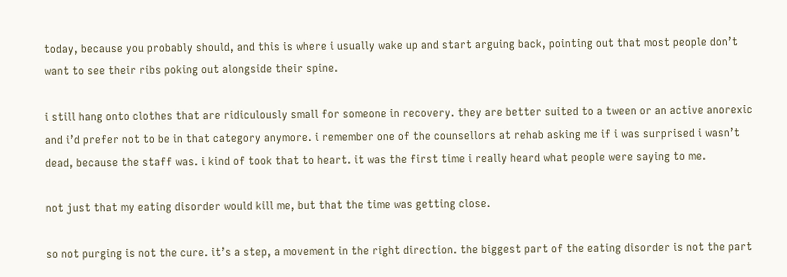today, because you probably should, and this is where i usually wake up and start arguing back, pointing out that most people don’t want to see their ribs poking out alongside their spine.

i still hang onto clothes that are ridiculously small for someone in recovery. they are better suited to a tween or an active anorexic and i’d prefer not to be in that category anymore. i remember one of the counsellors at rehab asking me if i was surprised i wasn’t dead, because the staff was. i kind of took that to heart. it was the first time i really heard what people were saying to me.

not just that my eating disorder would kill me, but that the time was getting close.

so not purging is not the cure. it’s a step, a movement in the right direction. the biggest part of the eating disorder is not the part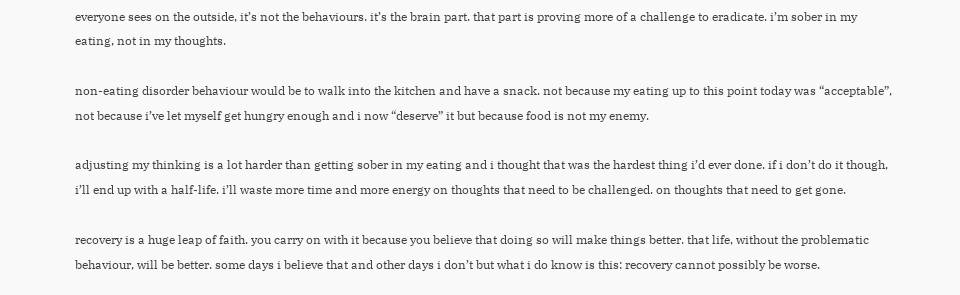everyone sees on the outside, it’s not the behaviours. it’s the brain part. that part is proving more of a challenge to eradicate. i’m sober in my eating, not in my thoughts.

non-eating disorder behaviour would be to walk into the kitchen and have a snack. not because my eating up to this point today was “acceptable”, not because i’ve let myself get hungry enough and i now “deserve” it but because food is not my enemy.

adjusting my thinking is a lot harder than getting sober in my eating and i thought that was the hardest thing i’d ever done. if i don’t do it though, i’ll end up with a half-life. i’ll waste more time and more energy on thoughts that need to be challenged. on thoughts that need to get gone.

recovery is a huge leap of faith. you carry on with it because you believe that doing so will make things better. that life, without the problematic behaviour, will be better. some days i believe that and other days i don’t but what i do know is this: recovery cannot possibly be worse.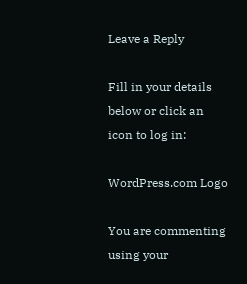Leave a Reply

Fill in your details below or click an icon to log in:

WordPress.com Logo

You are commenting using your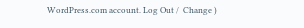WordPress.com account. Log Out /  Change )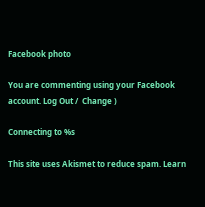Facebook photo

You are commenting using your Facebook account. Log Out /  Change )

Connecting to %s

This site uses Akismet to reduce spam. Learn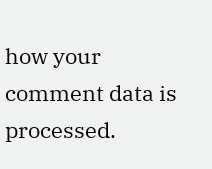how your comment data is processed.